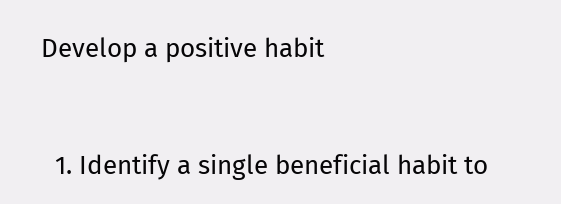Develop a positive habit


  1. Identify a single beneficial habit to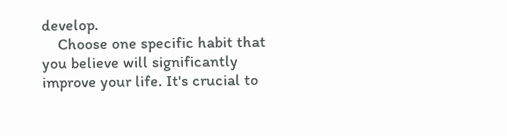develop.
    Choose one specific habit that you believe will significantly improve your life. It's crucial to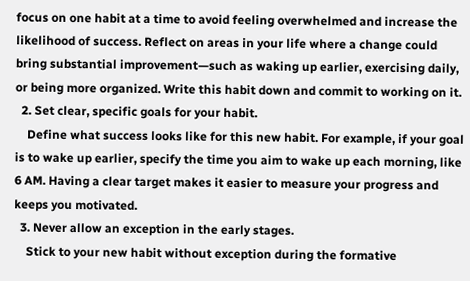focus on one habit at a time to avoid feeling overwhelmed and increase the likelihood of success. Reflect on areas in your life where a change could bring substantial improvement—such as waking up earlier, exercising daily, or being more organized. Write this habit down and commit to working on it.
  2. Set clear, specific goals for your habit.
    Define what success looks like for this new habit. For example, if your goal is to wake up earlier, specify the time you aim to wake up each morning, like 6 AM. Having a clear target makes it easier to measure your progress and keeps you motivated.
  3. Never allow an exception in the early stages.
    Stick to your new habit without exception during the formative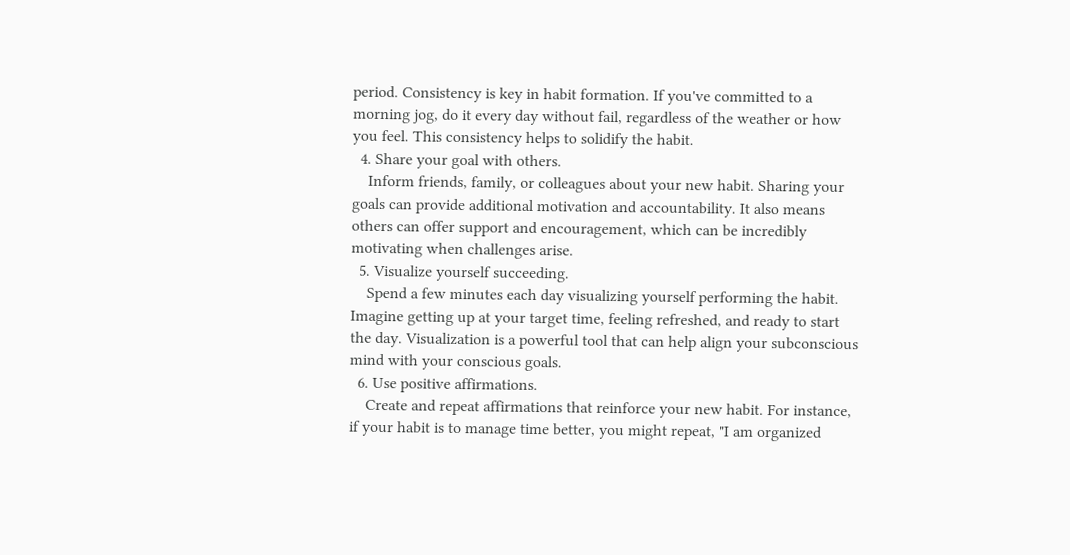period. Consistency is key in habit formation. If you've committed to a morning jog, do it every day without fail, regardless of the weather or how you feel. This consistency helps to solidify the habit.
  4. Share your goal with others.
    Inform friends, family, or colleagues about your new habit. Sharing your goals can provide additional motivation and accountability. It also means others can offer support and encouragement, which can be incredibly motivating when challenges arise.
  5. Visualize yourself succeeding.
    Spend a few minutes each day visualizing yourself performing the habit. Imagine getting up at your target time, feeling refreshed, and ready to start the day. Visualization is a powerful tool that can help align your subconscious mind with your conscious goals.
  6. Use positive affirmations.
    Create and repeat affirmations that reinforce your new habit. For instance, if your habit is to manage time better, you might repeat, "I am organized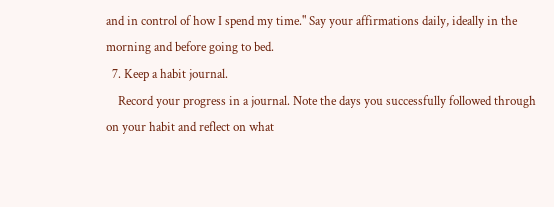and in control of how I spend my time." Say your affirmations daily, ideally in the morning and before going to bed.
  7. Keep a habit journal.
    Record your progress in a journal. Note the days you successfully followed through on your habit and reflect on what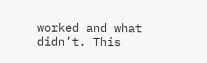worked and what didn’t. This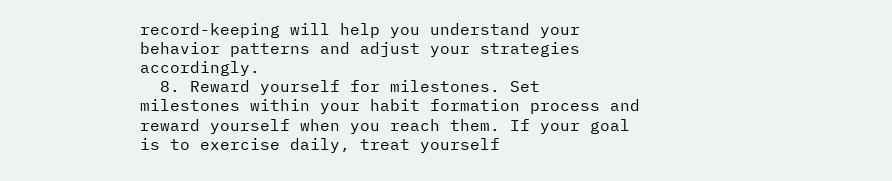record-keeping will help you understand your behavior patterns and adjust your strategies accordingly.
  8. Reward yourself for milestones. Set milestones within your habit formation process and reward yourself when you reach them. If your goal is to exercise daily, treat yourself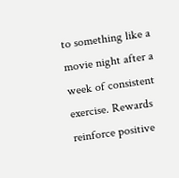to something like a movie night after a week of consistent exercise. Rewards reinforce positive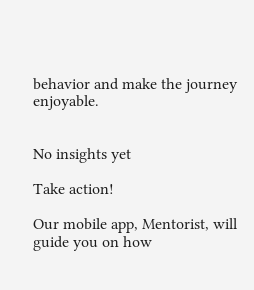behavior and make the journey enjoyable.


No insights yet

Take action!

Our mobile app, Mentorist, will guide you on how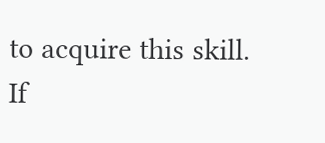to acquire this skill.
If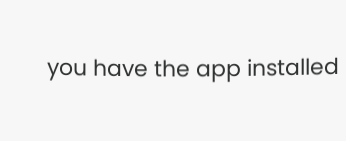you have the app installed